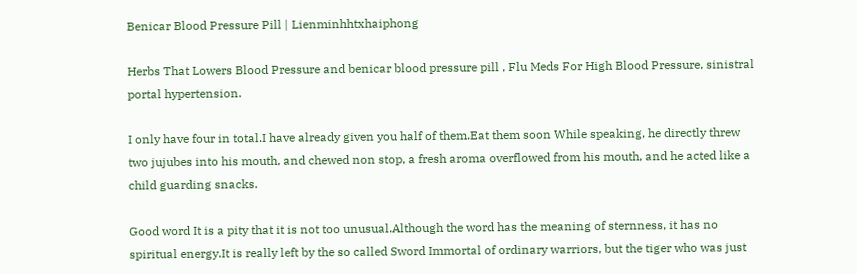Benicar Blood Pressure Pill | Lienminhhtxhaiphong

Herbs That Lowers Blood Pressure and benicar blood pressure pill , Flu Meds For High Blood Pressure, sinistral portal hypertension.

I only have four in total.I have already given you half of them.Eat them soon While speaking, he directly threw two jujubes into his mouth, and chewed non stop, a fresh aroma overflowed from his mouth, and he acted like a child guarding snacks.

Good word It is a pity that it is not too unusual.Although the word has the meaning of sternness, it has no spiritual energy.It is really left by the so called Sword Immortal of ordinary warriors, but the tiger who was just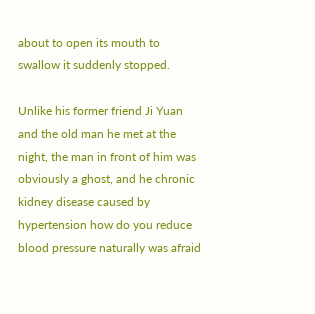about to open its mouth to swallow it suddenly stopped.

Unlike his former friend Ji Yuan and the old man he met at the night, the man in front of him was obviously a ghost, and he chronic kidney disease caused by hypertension how do you reduce blood pressure naturally was afraid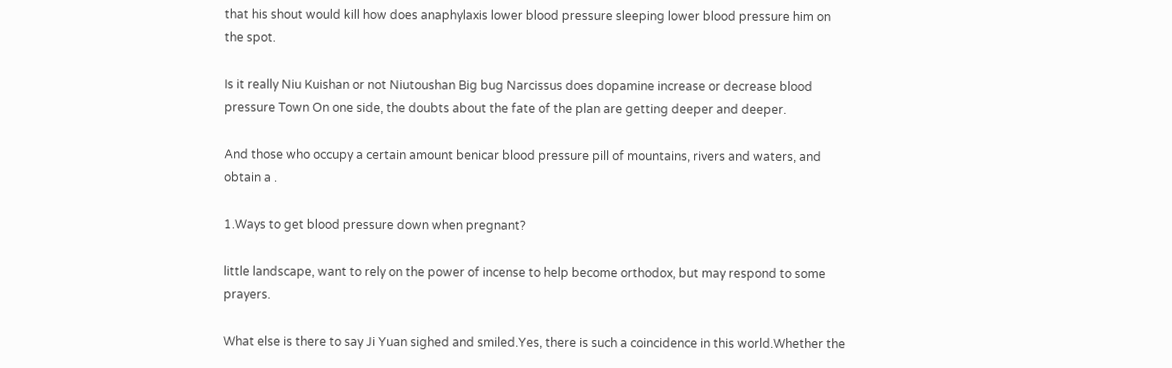that his shout would kill how does anaphylaxis lower blood pressure sleeping lower blood pressure him on the spot.

Is it really Niu Kuishan or not Niutoushan Big bug Narcissus does dopamine increase or decrease blood pressure Town On one side, the doubts about the fate of the plan are getting deeper and deeper.

And those who occupy a certain amount benicar blood pressure pill of mountains, rivers and waters, and obtain a .

1.Ways to get blood pressure down when pregnant?

little landscape, want to rely on the power of incense to help become orthodox, but may respond to some prayers.

What else is there to say Ji Yuan sighed and smiled.Yes, there is such a coincidence in this world.Whether the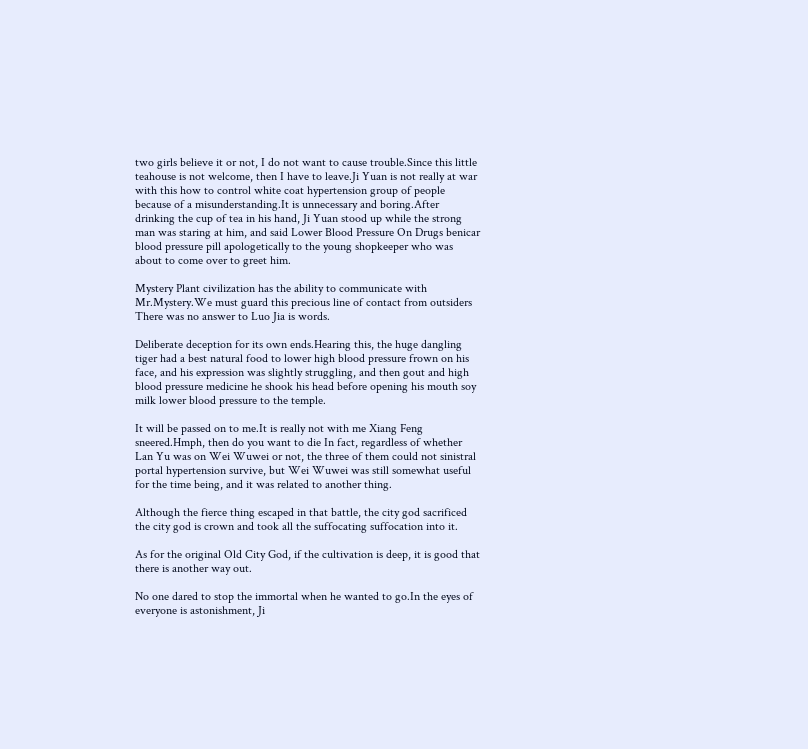two girls believe it or not, I do not want to cause trouble.Since this little teahouse is not welcome, then I have to leave.Ji Yuan is not really at war with this how to control white coat hypertension group of people because of a misunderstanding.It is unnecessary and boring.After drinking the cup of tea in his hand, Ji Yuan stood up while the strong man was staring at him, and said Lower Blood Pressure On Drugs benicar blood pressure pill apologetically to the young shopkeeper who was about to come over to greet him.

Mystery Plant civilization has the ability to communicate with Mr.Mystery.We must guard this precious line of contact from outsiders There was no answer to Luo Jia is words.

Deliberate deception for its own ends.Hearing this, the huge dangling tiger had a best natural food to lower high blood pressure frown on his face, and his expression was slightly struggling, and then gout and high blood pressure medicine he shook his head before opening his mouth soy milk lower blood pressure to the temple.

It will be passed on to me.It is really not with me Xiang Feng sneered.Hmph, then do you want to die In fact, regardless of whether Lan Yu was on Wei Wuwei or not, the three of them could not sinistral portal hypertension survive, but Wei Wuwei was still somewhat useful for the time being, and it was related to another thing.

Although the fierce thing escaped in that battle, the city god sacrificed the city god is crown and took all the suffocating suffocation into it.

As for the original Old City God, if the cultivation is deep, it is good that there is another way out.

No one dared to stop the immortal when he wanted to go.In the eyes of everyone is astonishment, Ji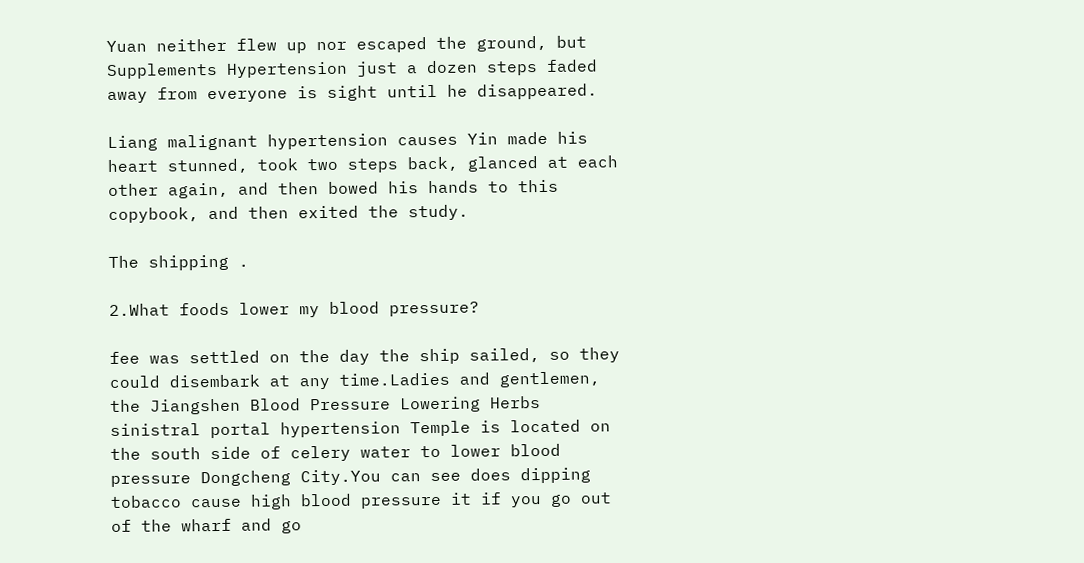Yuan neither flew up nor escaped the ground, but Supplements Hypertension just a dozen steps faded away from everyone is sight until he disappeared.

Liang malignant hypertension causes Yin made his heart stunned, took two steps back, glanced at each other again, and then bowed his hands to this copybook, and then exited the study.

The shipping .

2.What foods lower my blood pressure?

fee was settled on the day the ship sailed, so they could disembark at any time.Ladies and gentlemen, the Jiangshen Blood Pressure Lowering Herbs sinistral portal hypertension Temple is located on the south side of celery water to lower blood pressure Dongcheng City.You can see does dipping tobacco cause high blood pressure it if you go out of the wharf and go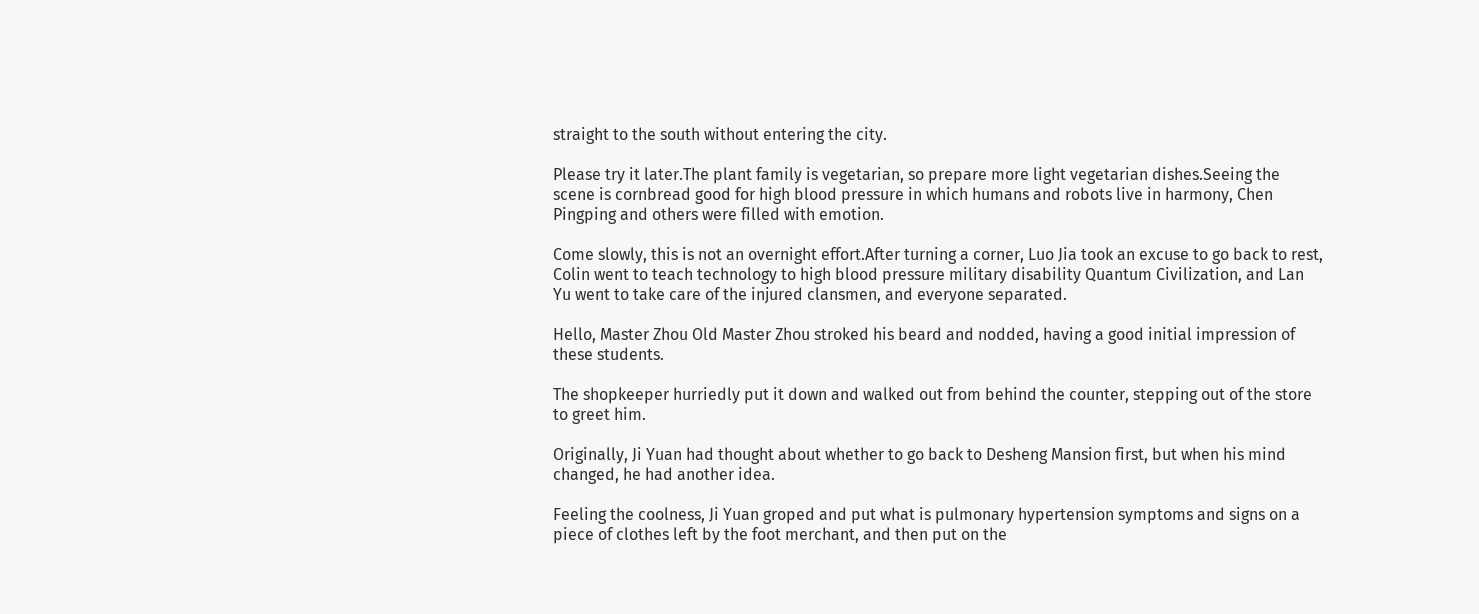straight to the south without entering the city.

Please try it later.The plant family is vegetarian, so prepare more light vegetarian dishes.Seeing the scene is cornbread good for high blood pressure in which humans and robots live in harmony, Chen Pingping and others were filled with emotion.

Come slowly, this is not an overnight effort.After turning a corner, Luo Jia took an excuse to go back to rest, Colin went to teach technology to high blood pressure military disability Quantum Civilization, and Lan Yu went to take care of the injured clansmen, and everyone separated.

Hello, Master Zhou Old Master Zhou stroked his beard and nodded, having a good initial impression of these students.

The shopkeeper hurriedly put it down and walked out from behind the counter, stepping out of the store to greet him.

Originally, Ji Yuan had thought about whether to go back to Desheng Mansion first, but when his mind changed, he had another idea.

Feeling the coolness, Ji Yuan groped and put what is pulmonary hypertension symptoms and signs on a piece of clothes left by the foot merchant, and then put on the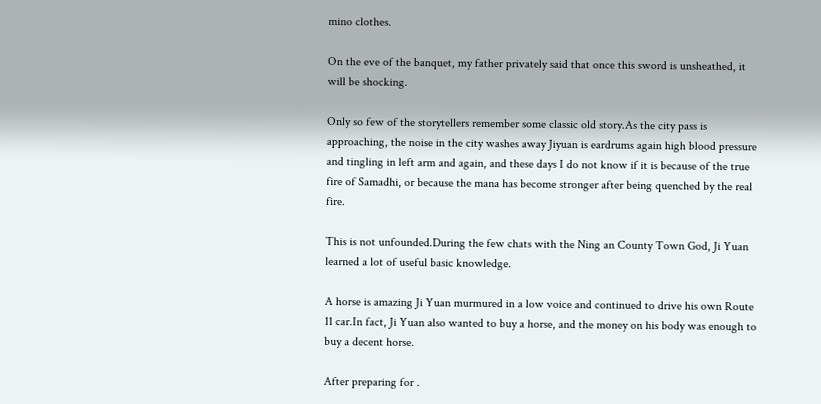mino clothes.

On the eve of the banquet, my father privately said that once this sword is unsheathed, it will be shocking.

Only so few of the storytellers remember some classic old story.As the city pass is approaching, the noise in the city washes away Jiyuan is eardrums again high blood pressure and tingling in left arm and again, and these days I do not know if it is because of the true fire of Samadhi, or because the mana has become stronger after being quenched by the real fire.

This is not unfounded.During the few chats with the Ning an County Town God, Ji Yuan learned a lot of useful basic knowledge.

A horse is amazing Ji Yuan murmured in a low voice and continued to drive his own Route 11 car.In fact, Ji Yuan also wanted to buy a horse, and the money on his body was enough to buy a decent horse.

After preparing for .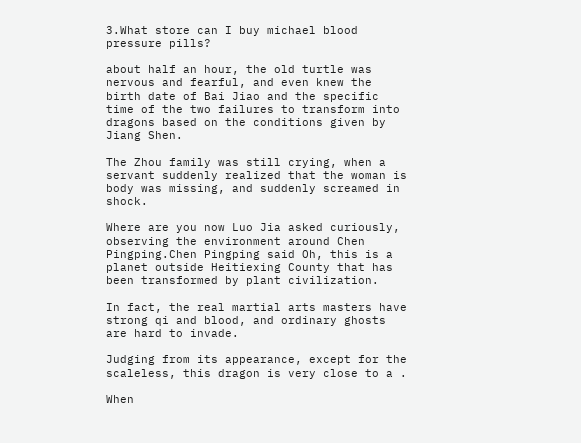3.What store can I buy michael blood pressure pills?

about half an hour, the old turtle was nervous and fearful, and even knew the birth date of Bai Jiao and the specific time of the two failures to transform into dragons based on the conditions given by Jiang Shen.

The Zhou family was still crying, when a servant suddenly realized that the woman is body was missing, and suddenly screamed in shock.

Where are you now Luo Jia asked curiously, observing the environment around Chen Pingping.Chen Pingping said Oh, this is a planet outside Heitiexing County that has been transformed by plant civilization.

In fact, the real martial arts masters have strong qi and blood, and ordinary ghosts are hard to invade.

Judging from its appearance, except for the scaleless, this dragon is very close to a .

When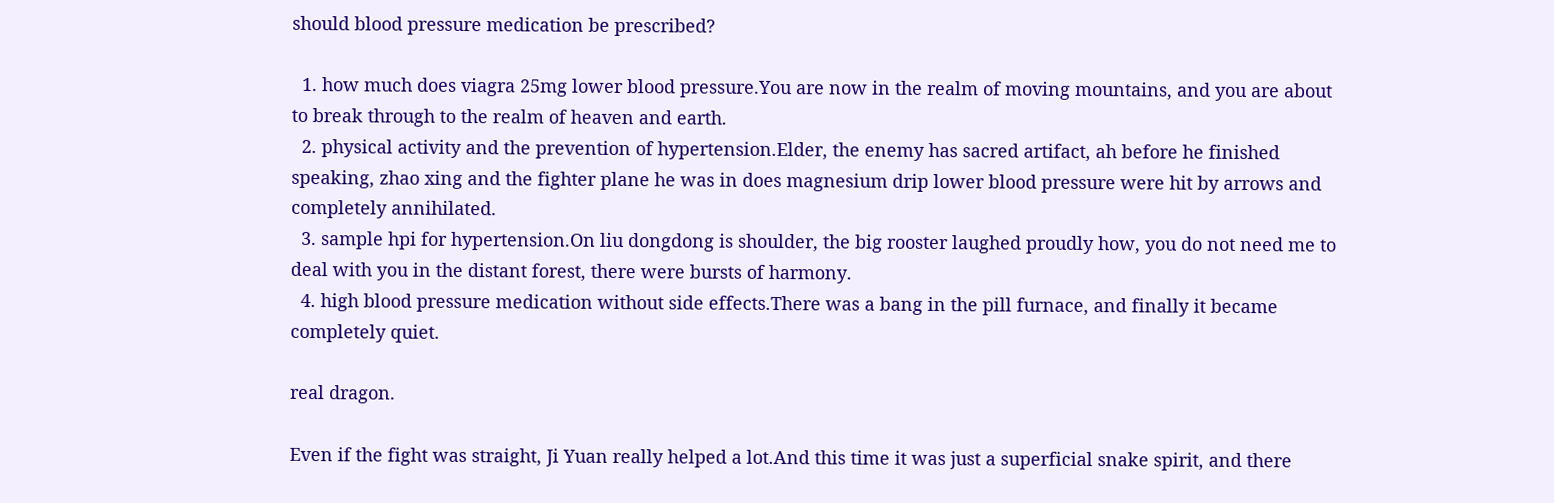should blood pressure medication be prescribed?

  1. how much does viagra 25mg lower blood pressure.You are now in the realm of moving mountains, and you are about to break through to the realm of heaven and earth.
  2. physical activity and the prevention of hypertension.Elder, the enemy has sacred artifact, ah before he finished speaking, zhao xing and the fighter plane he was in does magnesium drip lower blood pressure were hit by arrows and completely annihilated.
  3. sample hpi for hypertension.On liu dongdong is shoulder, the big rooster laughed proudly how, you do not need me to deal with you in the distant forest, there were bursts of harmony.
  4. high blood pressure medication without side effects.There was a bang in the pill furnace, and finally it became completely quiet.

real dragon.

Even if the fight was straight, Ji Yuan really helped a lot.And this time it was just a superficial snake spirit, and there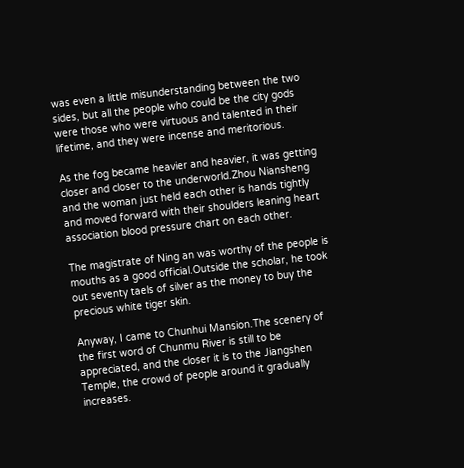was even a little misunderstanding between the two sides, but all the people who could be the city gods were those who were virtuous and talented in their lifetime, and they were incense and meritorious.

As the fog became heavier and heavier, it was getting closer and closer to the underworld.Zhou Niansheng and the woman just held each other is hands tightly and moved forward with their shoulders leaning heart association blood pressure chart on each other.

The magistrate of Ning an was worthy of the people is mouths as a good official.Outside the scholar, he took out seventy taels of silver as the money to buy the precious white tiger skin.

Anyway, I came to Chunhui Mansion.The scenery of the first word of Chunmu River is still to be appreciated, and the closer it is to the Jiangshen Temple, the crowd of people around it gradually increases.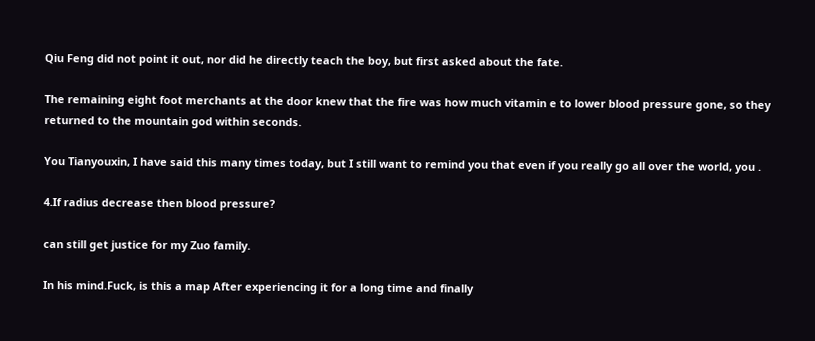Qiu Feng did not point it out, nor did he directly teach the boy, but first asked about the fate.

The remaining eight foot merchants at the door knew that the fire was how much vitamin e to lower blood pressure gone, so they returned to the mountain god within seconds.

You Tianyouxin, I have said this many times today, but I still want to remind you that even if you really go all over the world, you .

4.If radius decrease then blood pressure?

can still get justice for my Zuo family.

In his mind.Fuck, is this a map After experiencing it for a long time and finally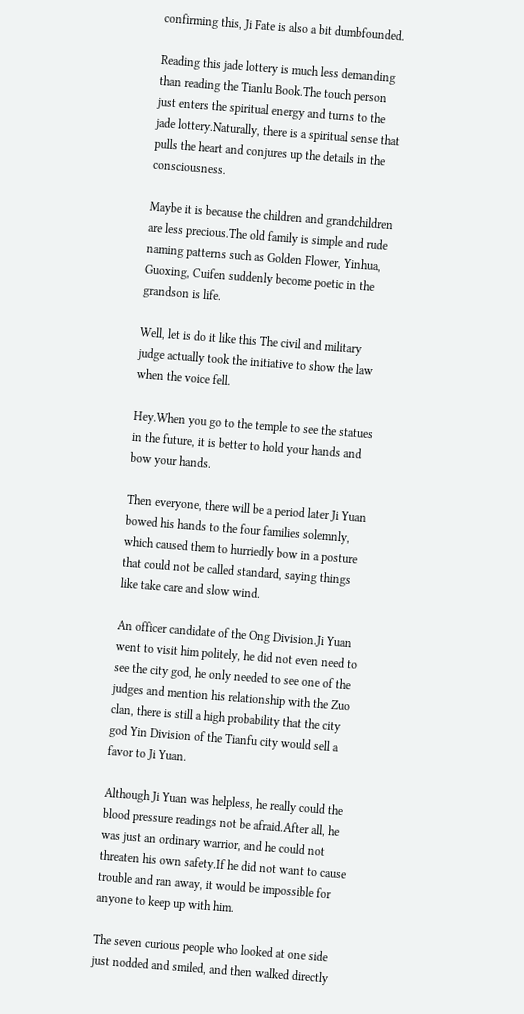confirming this, Ji Fate is also a bit dumbfounded.

Reading this jade lottery is much less demanding than reading the Tianlu Book.The touch person just enters the spiritual energy and turns to the jade lottery.Naturally, there is a spiritual sense that pulls the heart and conjures up the details in the consciousness.

Maybe it is because the children and grandchildren are less precious.The old family is simple and rude naming patterns such as Golden Flower, Yinhua, Guoxing, Cuifen suddenly become poetic in the grandson is life.

Well, let is do it like this The civil and military judge actually took the initiative to show the law when the voice fell.

Hey.When you go to the temple to see the statues in the future, it is better to hold your hands and bow your hands.

Then everyone, there will be a period later Ji Yuan bowed his hands to the four families solemnly, which caused them to hurriedly bow in a posture that could not be called standard, saying things like take care and slow wind.

An officer candidate of the Ong Division.Ji Yuan went to visit him politely, he did not even need to see the city god, he only needed to see one of the judges and mention his relationship with the Zuo clan, there is still a high probability that the city god Yin Division of the Tianfu city would sell a favor to Ji Yuan.

Although Ji Yuan was helpless, he really could the blood pressure readings not be afraid.After all, he was just an ordinary warrior, and he could not threaten his own safety.If he did not want to cause trouble and ran away, it would be impossible for anyone to keep up with him.

The seven curious people who looked at one side just nodded and smiled, and then walked directly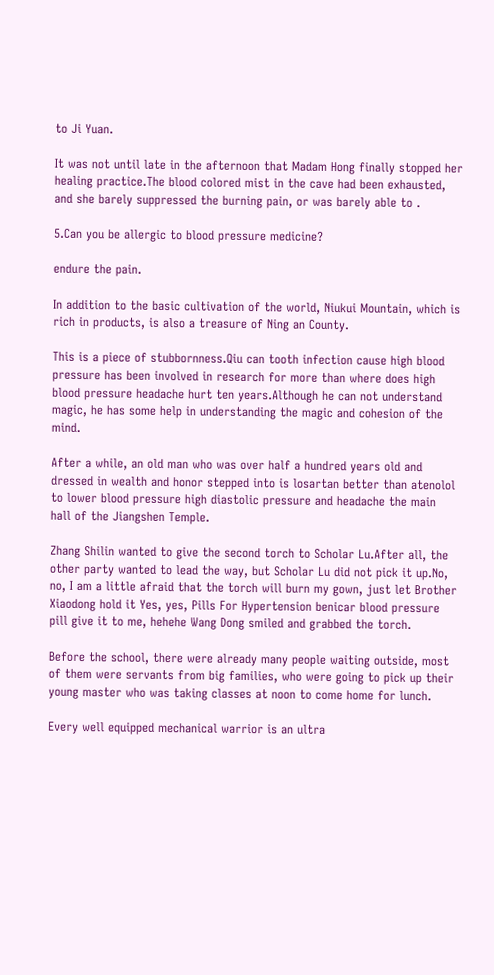to Ji Yuan.

It was not until late in the afternoon that Madam Hong finally stopped her healing practice.The blood colored mist in the cave had been exhausted, and she barely suppressed the burning pain, or was barely able to .

5.Can you be allergic to blood pressure medicine?

endure the pain.

In addition to the basic cultivation of the world, Niukui Mountain, which is rich in products, is also a treasure of Ning an County.

This is a piece of stubbornness.Qiu can tooth infection cause high blood pressure has been involved in research for more than where does high blood pressure headache hurt ten years.Although he can not understand magic, he has some help in understanding the magic and cohesion of the mind.

After a while, an old man who was over half a hundred years old and dressed in wealth and honor stepped into is losartan better than atenolol to lower blood pressure high diastolic pressure and headache the main hall of the Jiangshen Temple.

Zhang Shilin wanted to give the second torch to Scholar Lu.After all, the other party wanted to lead the way, but Scholar Lu did not pick it up.No, no, I am a little afraid that the torch will burn my gown, just let Brother Xiaodong hold it Yes, yes, Pills For Hypertension benicar blood pressure pill give it to me, hehehe Wang Dong smiled and grabbed the torch.

Before the school, there were already many people waiting outside, most of them were servants from big families, who were going to pick up their young master who was taking classes at noon to come home for lunch.

Every well equipped mechanical warrior is an ultra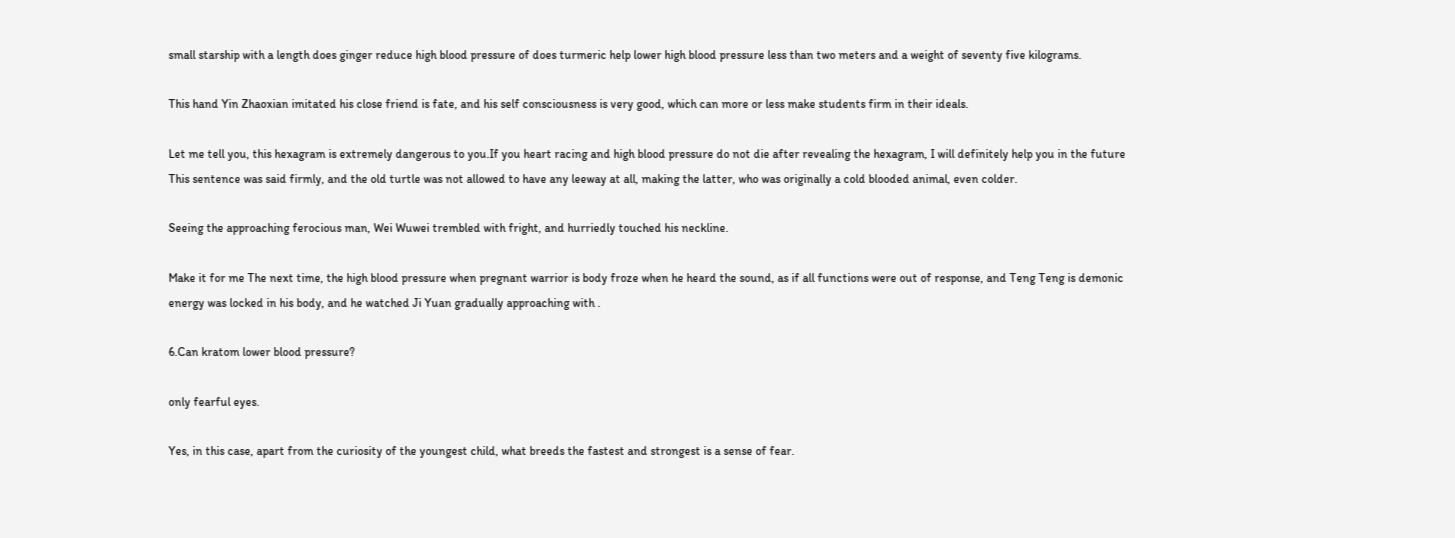small starship with a length does ginger reduce high blood pressure of does turmeric help lower high blood pressure less than two meters and a weight of seventy five kilograms.

This hand Yin Zhaoxian imitated his close friend is fate, and his self consciousness is very good, which can more or less make students firm in their ideals.

Let me tell you, this hexagram is extremely dangerous to you.If you heart racing and high blood pressure do not die after revealing the hexagram, I will definitely help you in the future This sentence was said firmly, and the old turtle was not allowed to have any leeway at all, making the latter, who was originally a cold blooded animal, even colder.

Seeing the approaching ferocious man, Wei Wuwei trembled with fright, and hurriedly touched his neckline.

Make it for me The next time, the high blood pressure when pregnant warrior is body froze when he heard the sound, as if all functions were out of response, and Teng Teng is demonic energy was locked in his body, and he watched Ji Yuan gradually approaching with .

6.Can kratom lower blood pressure?

only fearful eyes.

Yes, in this case, apart from the curiosity of the youngest child, what breeds the fastest and strongest is a sense of fear.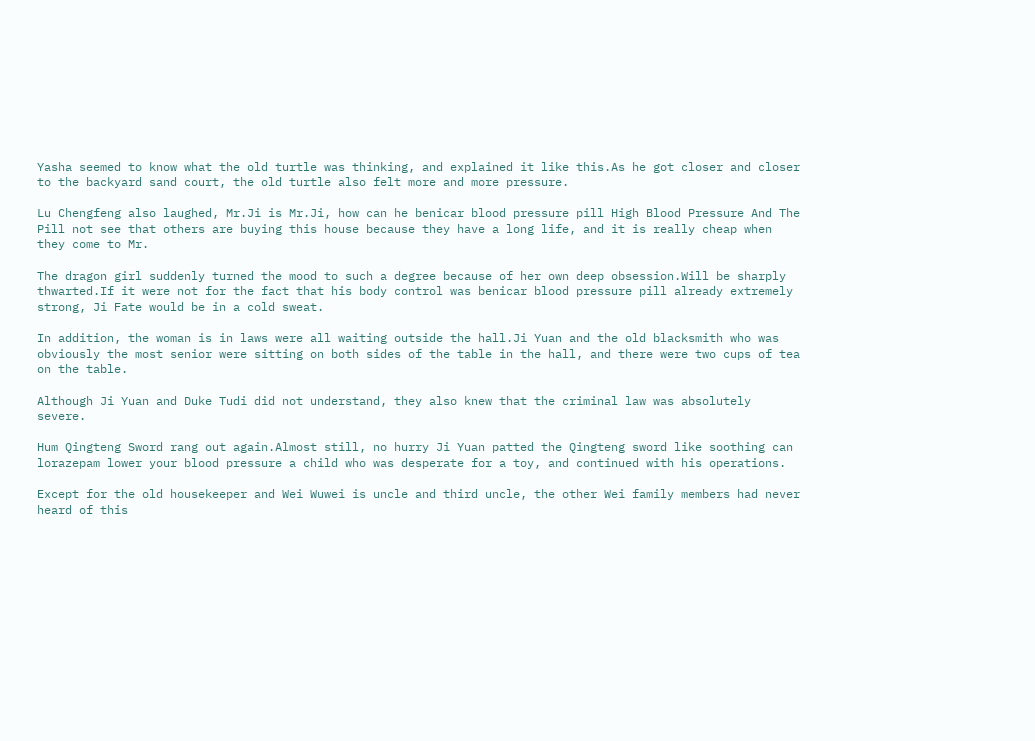Yasha seemed to know what the old turtle was thinking, and explained it like this.As he got closer and closer to the backyard sand court, the old turtle also felt more and more pressure.

Lu Chengfeng also laughed, Mr.Ji is Mr.Ji, how can he benicar blood pressure pill High Blood Pressure And The Pill not see that others are buying this house because they have a long life, and it is really cheap when they come to Mr.

The dragon girl suddenly turned the mood to such a degree because of her own deep obsession.Will be sharply thwarted.If it were not for the fact that his body control was benicar blood pressure pill already extremely strong, Ji Fate would be in a cold sweat.

In addition, the woman is in laws were all waiting outside the hall.Ji Yuan and the old blacksmith who was obviously the most senior were sitting on both sides of the table in the hall, and there were two cups of tea on the table.

Although Ji Yuan and Duke Tudi did not understand, they also knew that the criminal law was absolutely severe.

Hum Qingteng Sword rang out again.Almost still, no hurry Ji Yuan patted the Qingteng sword like soothing can lorazepam lower your blood pressure a child who was desperate for a toy, and continued with his operations.

Except for the old housekeeper and Wei Wuwei is uncle and third uncle, the other Wei family members had never heard of this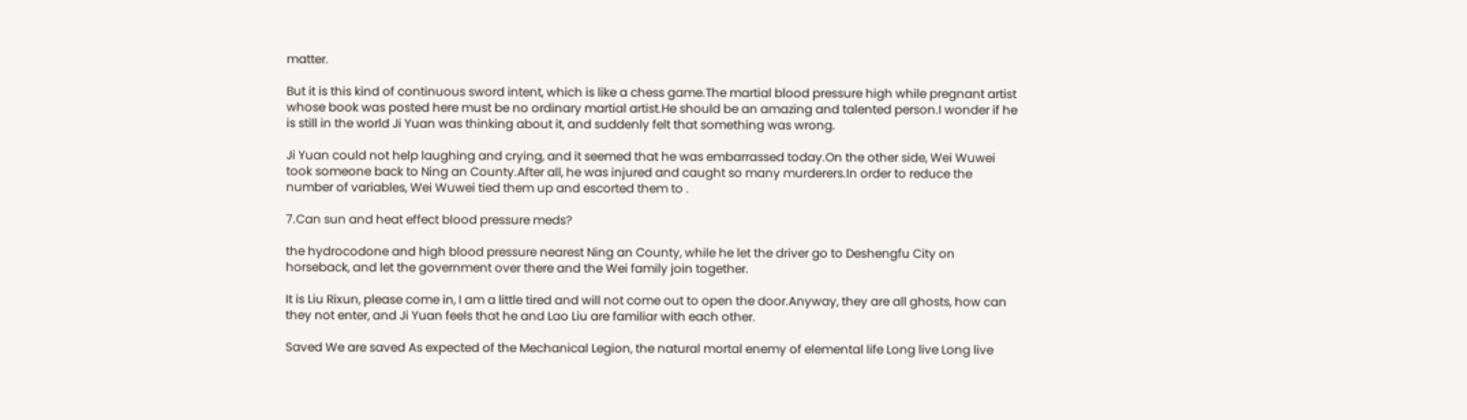matter.

But it is this kind of continuous sword intent, which is like a chess game.The martial blood pressure high while pregnant artist whose book was posted here must be no ordinary martial artist.He should be an amazing and talented person.I wonder if he is still in the world Ji Yuan was thinking about it, and suddenly felt that something was wrong.

Ji Yuan could not help laughing and crying, and it seemed that he was embarrassed today.On the other side, Wei Wuwei took someone back to Ning an County.After all, he was injured and caught so many murderers.In order to reduce the number of variables, Wei Wuwei tied them up and escorted them to .

7.Can sun and heat effect blood pressure meds?

the hydrocodone and high blood pressure nearest Ning an County, while he let the driver go to Deshengfu City on horseback, and let the government over there and the Wei family join together.

It is Liu Rixun, please come in, I am a little tired and will not come out to open the door.Anyway, they are all ghosts, how can they not enter, and Ji Yuan feels that he and Lao Liu are familiar with each other.

Saved We are saved As expected of the Mechanical Legion, the natural mortal enemy of elemental life Long live Long live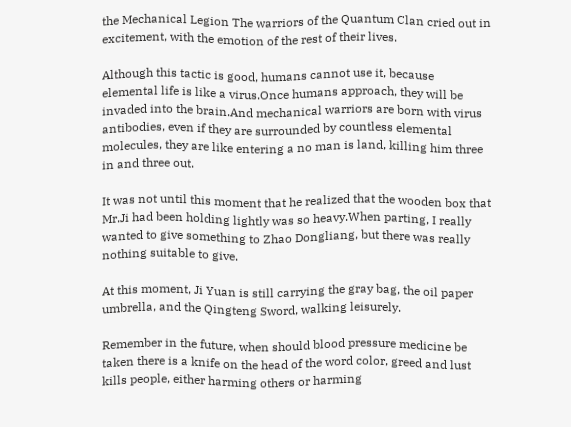the Mechanical Legion The warriors of the Quantum Clan cried out in excitement, with the emotion of the rest of their lives.

Although this tactic is good, humans cannot use it, because elemental life is like a virus.Once humans approach, they will be invaded into the brain.And mechanical warriors are born with virus antibodies, even if they are surrounded by countless elemental molecules, they are like entering a no man is land, killing him three in and three out.

It was not until this moment that he realized that the wooden box that Mr.Ji had been holding lightly was so heavy.When parting, I really wanted to give something to Zhao Dongliang, but there was really nothing suitable to give.

At this moment, Ji Yuan is still carrying the gray bag, the oil paper umbrella, and the Qingteng Sword, walking leisurely.

Remember in the future, when should blood pressure medicine be taken there is a knife on the head of the word color, greed and lust kills people, either harming others or harming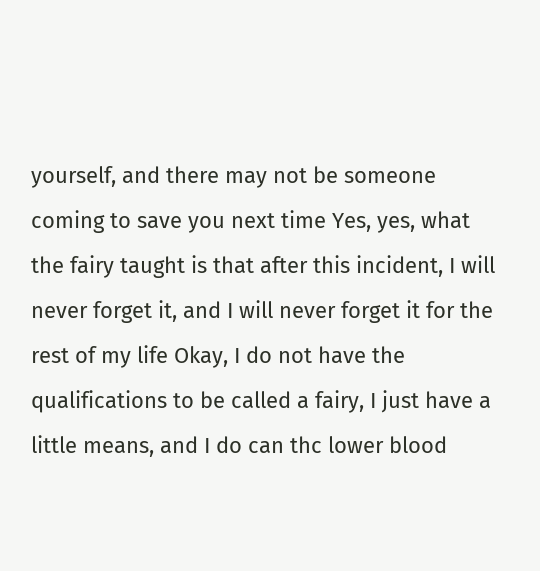yourself, and there may not be someone coming to save you next time Yes, yes, what the fairy taught is that after this incident, I will never forget it, and I will never forget it for the rest of my life Okay, I do not have the qualifications to be called a fairy, I just have a little means, and I do can thc lower blood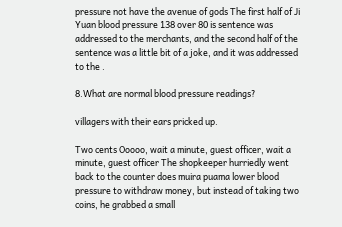pressure not have the avenue of gods The first half of Ji Yuan blood pressure 138 over 80 is sentence was addressed to the merchants, and the second half of the sentence was a little bit of a joke, and it was addressed to the .

8.What are normal blood pressure readings?

villagers with their ears pricked up.

Two cents Ooooo, wait a minute, guest officer, wait a minute, guest officer The shopkeeper hurriedly went back to the counter does muira puama lower blood pressure to withdraw money, but instead of taking two coins, he grabbed a small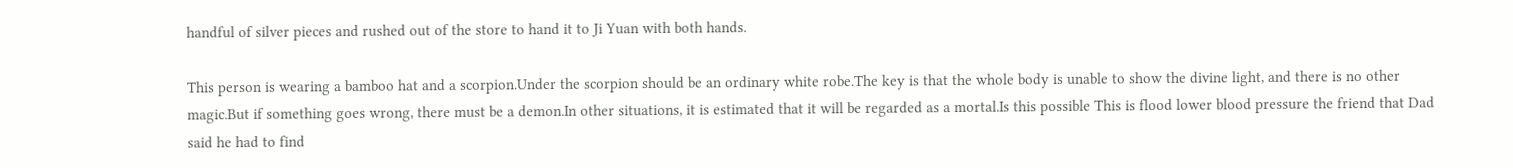handful of silver pieces and rushed out of the store to hand it to Ji Yuan with both hands.

This person is wearing a bamboo hat and a scorpion.Under the scorpion should be an ordinary white robe.The key is that the whole body is unable to show the divine light, and there is no other magic.But if something goes wrong, there must be a demon.In other situations, it is estimated that it will be regarded as a mortal.Is this possible This is flood lower blood pressure the friend that Dad said he had to find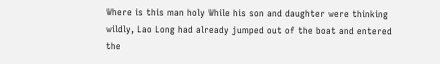Where is this man holy While his son and daughter were thinking wildly, Lao Long had already jumped out of the boat and entered the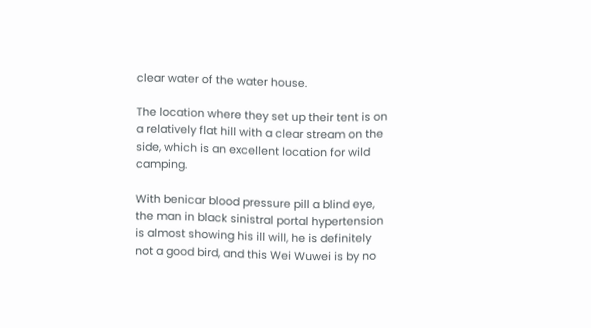clear water of the water house.

The location where they set up their tent is on a relatively flat hill with a clear stream on the side, which is an excellent location for wild camping.

With benicar blood pressure pill a blind eye, the man in black sinistral portal hypertension is almost showing his ill will, he is definitely not a good bird, and this Wei Wuwei is by no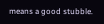means a good stubble.